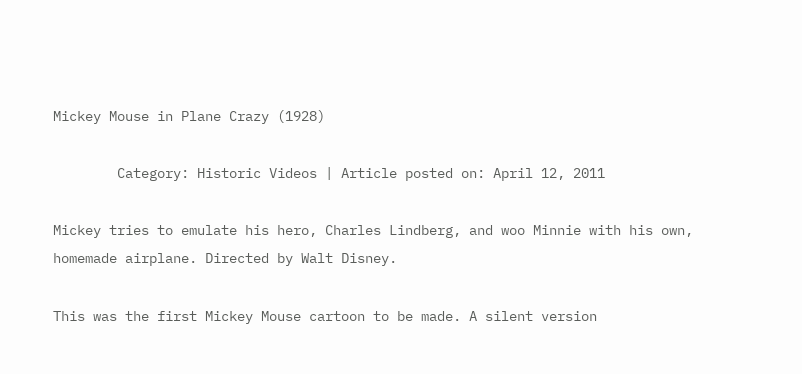Mickey Mouse in Plane Crazy (1928)

        Category: Historic Videos | Article posted on: April 12, 2011

Mickey tries to emulate his hero, Charles Lindberg, and woo Minnie with his own, homemade airplane. Directed by Walt Disney.

This was the first Mickey Mouse cartoon to be made. A silent version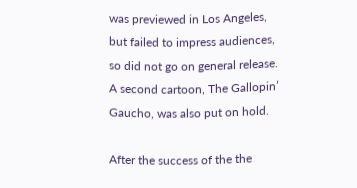was previewed in Los Angeles, but failed to impress audiences, so did not go on general release. A second cartoon, The Gallopin’ Gaucho, was also put on hold.

After the success of the the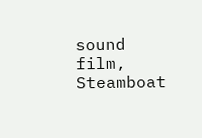sound film, Steamboat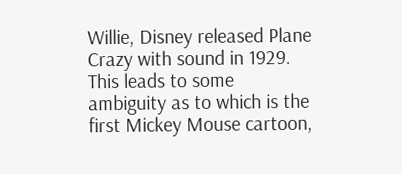Willie, Disney released Plane Crazy with sound in 1929. This leads to some ambiguity as to which is the first Mickey Mouse cartoon,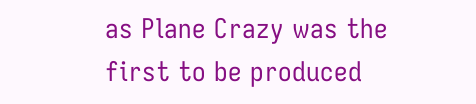as Plane Crazy was the first to be produced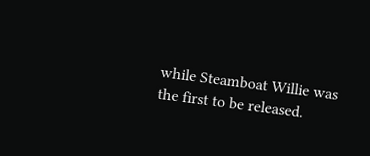while Steamboat Willie was the first to be released.